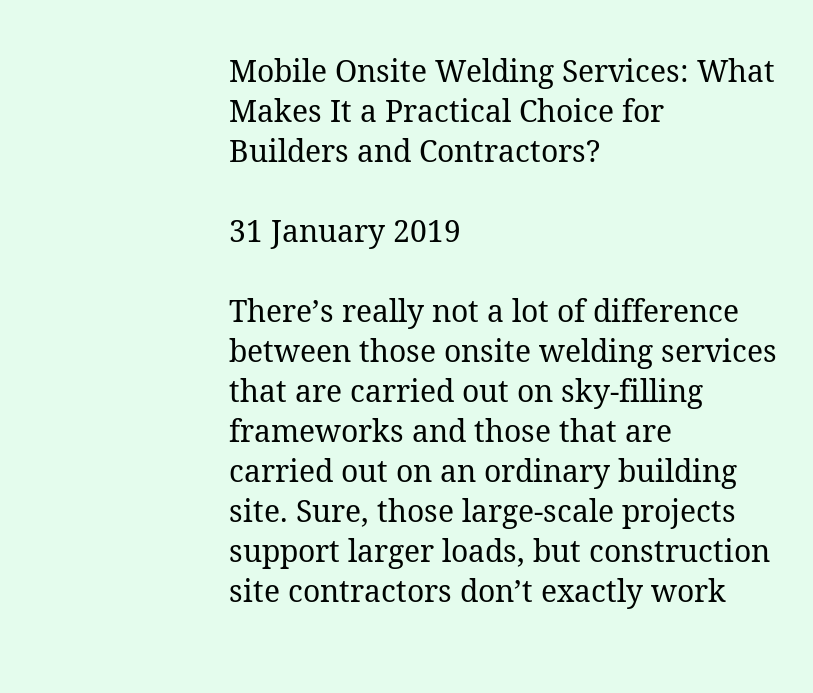Mobile Onsite Welding Services: What Makes It a Practical Choice for Builders and Contractors?

31 January 2019

There’s really not a lot of difference between those onsite welding services that are carried out on sky-filling frameworks and those that are carried out on an ordinary building site. Sure, those large-scale projects support larger loads, but construction site contractors don’t exactly work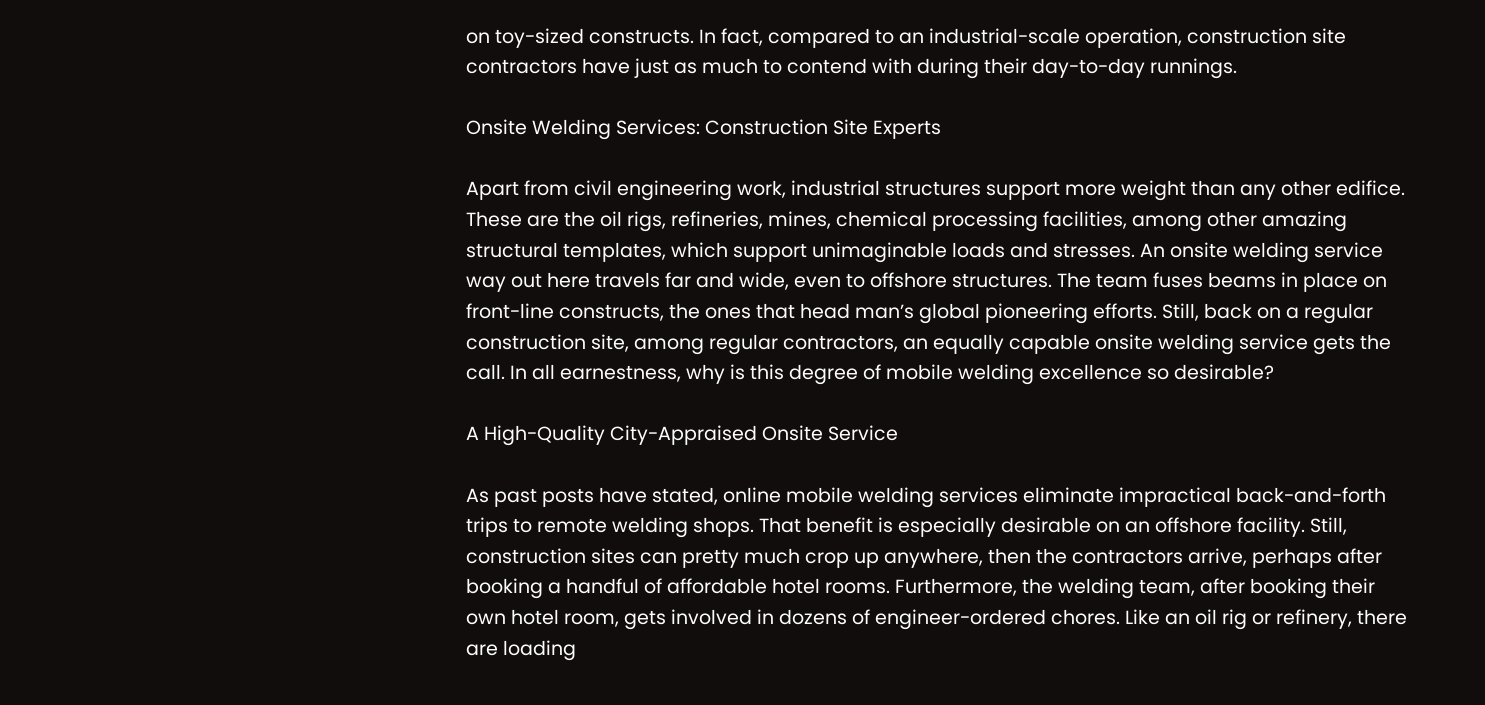on toy-sized constructs. In fact, compared to an industrial-scale operation, construction site contractors have just as much to contend with during their day-to-day runnings.

Onsite Welding Services: Construction Site Experts

Apart from civil engineering work, industrial structures support more weight than any other edifice. These are the oil rigs, refineries, mines, chemical processing facilities, among other amazing structural templates, which support unimaginable loads and stresses. An onsite welding service way out here travels far and wide, even to offshore structures. The team fuses beams in place on front-line constructs, the ones that head man’s global pioneering efforts. Still, back on a regular construction site, among regular contractors, an equally capable onsite welding service gets the call. In all earnestness, why is this degree of mobile welding excellence so desirable?

A High-Quality City-Appraised Onsite Service

As past posts have stated, online mobile welding services eliminate impractical back-and-forth trips to remote welding shops. That benefit is especially desirable on an offshore facility. Still, construction sites can pretty much crop up anywhere, then the contractors arrive, perhaps after booking a handful of affordable hotel rooms. Furthermore, the welding team, after booking their own hotel room, gets involved in dozens of engineer-ordered chores. Like an oil rig or refinery, there are loading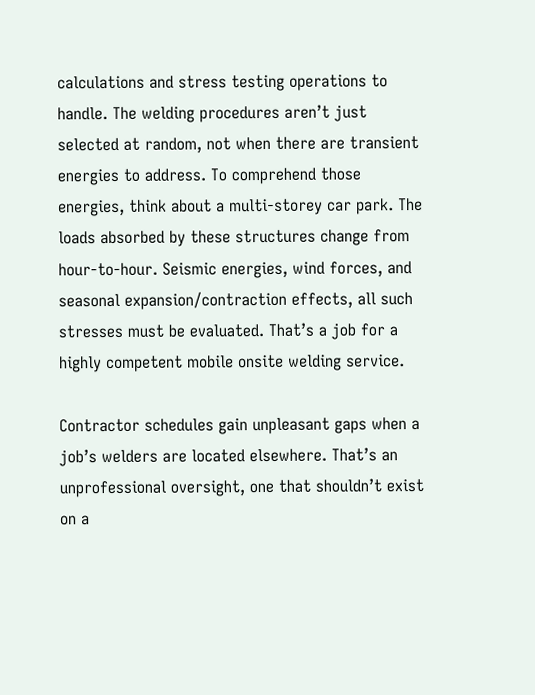calculations and stress testing operations to handle. The welding procedures aren’t just selected at random, not when there are transient energies to address. To comprehend those energies, think about a multi-storey car park. The loads absorbed by these structures change from hour-to-hour. Seismic energies, wind forces, and seasonal expansion/contraction effects, all such stresses must be evaluated. That’s a job for a highly competent mobile onsite welding service.

Contractor schedules gain unpleasant gaps when a job’s welders are located elsewhere. That’s an unprofessional oversight, one that shouldn’t exist on a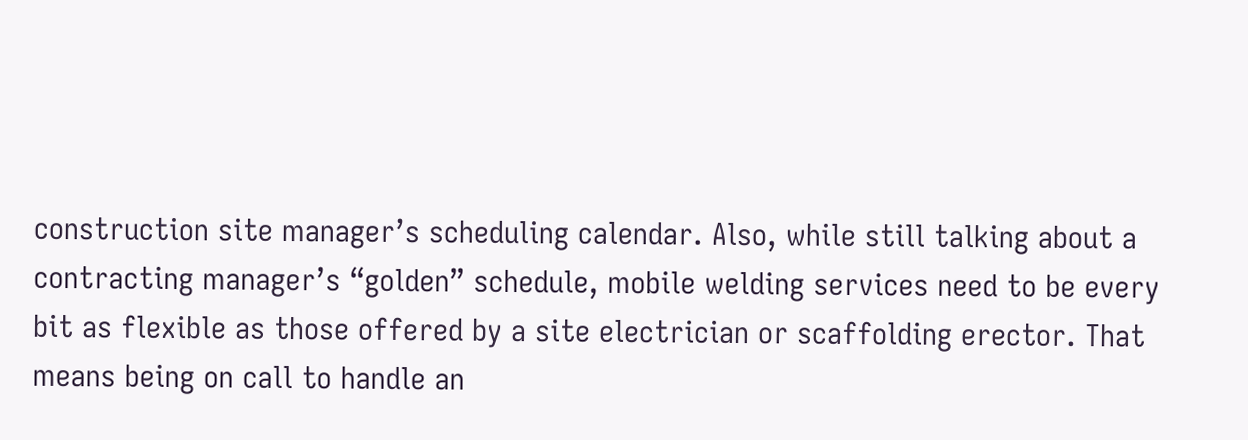construction site manager’s scheduling calendar. Also, while still talking about a contracting manager’s “golden” schedule, mobile welding services need to be every bit as flexible as those offered by a site electrician or scaffolding erector. That means being on call to handle an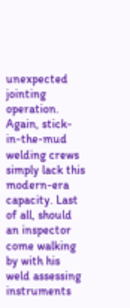unexpected jointing operation. Again, stick-in-the-mud welding crews simply lack this modern-era capacity. Last of all, should an inspector come walking by with his weld assessing instruments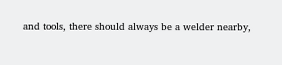and tools, there should always be a welder nearby,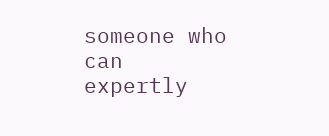someone who can expertly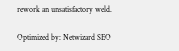rework an unsatisfactory weld.

Optimized by: Netwizard SEO